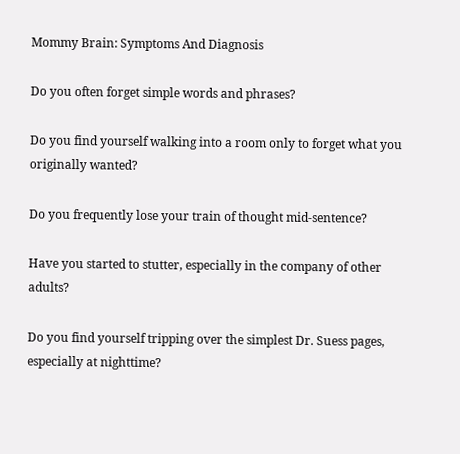Mommy Brain: Symptoms And Diagnosis

Do you often forget simple words and phrases?

Do you find yourself walking into a room only to forget what you originally wanted?

Do you frequently lose your train of thought mid-sentence?

Have you started to stutter, especially in the company of other adults?

Do you find yourself tripping over the simplest Dr. Suess pages, especially at nighttime?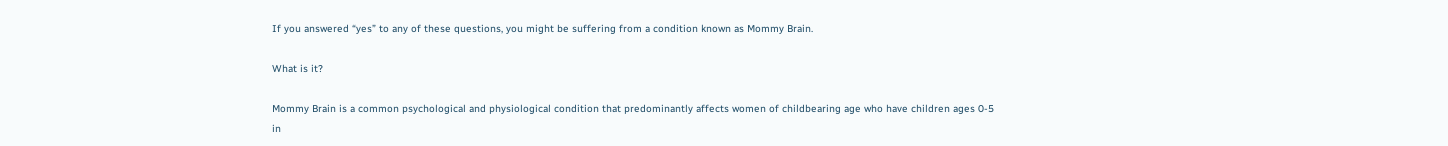If you answered “yes” to any of these questions, you might be suffering from a condition known as Mommy Brain.

What is it?

Mommy Brain is a common psychological and physiological condition that predominantly affects women of childbearing age who have children ages 0-5 in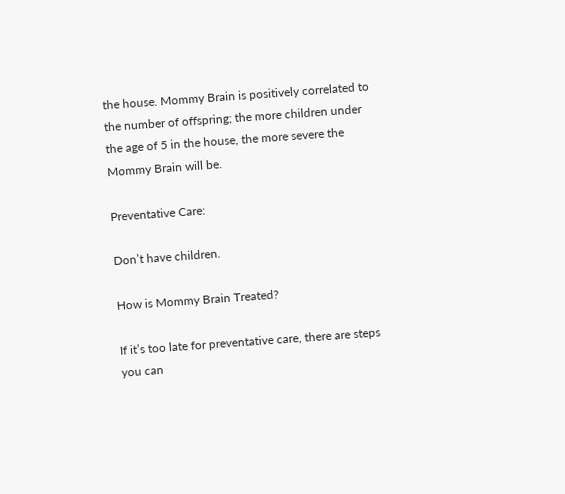the house. Mommy Brain is positively correlated to the number of offspring; the more children under the age of 5 in the house, the more severe the Mommy Brain will be.

Preventative Care:

Don’t have children.

How is Mommy Brain Treated?

If it’s too late for preventative care, there are steps you can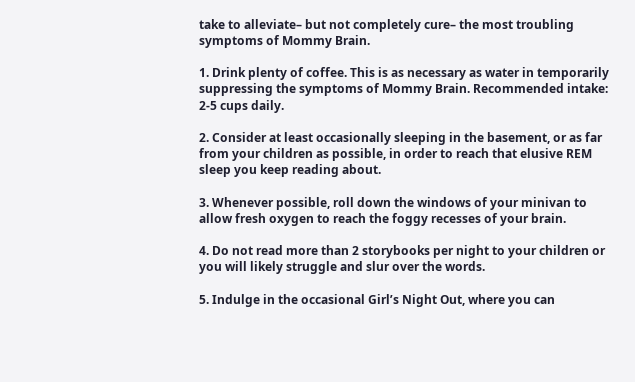take to alleviate– but not completely cure– the most troubling symptoms of Mommy Brain.

1. Drink plenty of coffee. This is as necessary as water in temporarily suppressing the symptoms of Mommy Brain. Recommended intake: 2-5 cups daily.

2. Consider at least occasionally sleeping in the basement, or as far from your children as possible, in order to reach that elusive REM sleep you keep reading about.

3. Whenever possible, roll down the windows of your minivan to allow fresh oxygen to reach the foggy recesses of your brain.

4. Do not read more than 2 storybooks per night to your children or you will likely struggle and slur over the words.

5. Indulge in the occasional Girl’s Night Out, where you can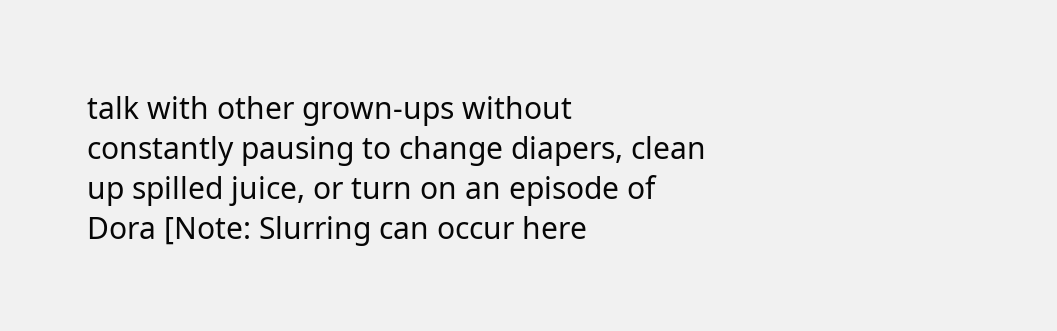talk with other grown-ups without constantly pausing to change diapers, clean up spilled juice, or turn on an episode of Dora [Note: Slurring can occur here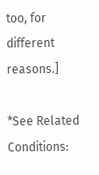too, for different reasons.]

*See Related Conditions: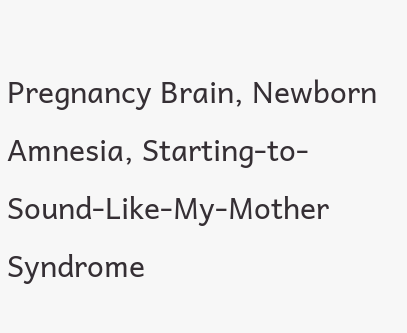Pregnancy Brain, Newborn Amnesia, Starting-to-Sound-Like-My-Mother Syndrome